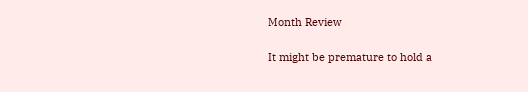Month Review

It might be premature to hold a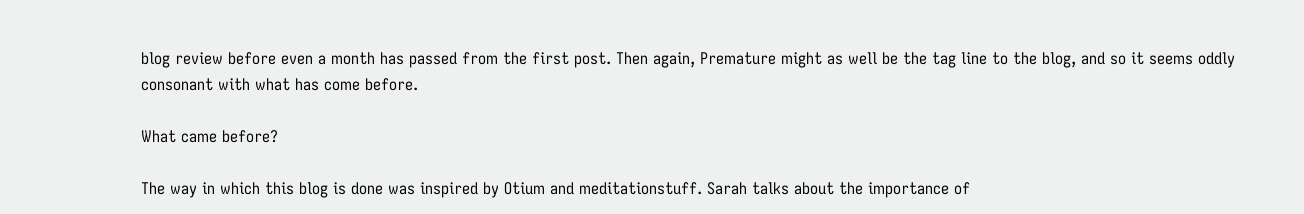blog review before even a month has passed from the first post. Then again, Premature might as well be the tag line to the blog, and so it seems oddly consonant with what has come before.

What came before?

The way in which this blog is done was inspired by Otium and meditationstuff. Sarah talks about the importance of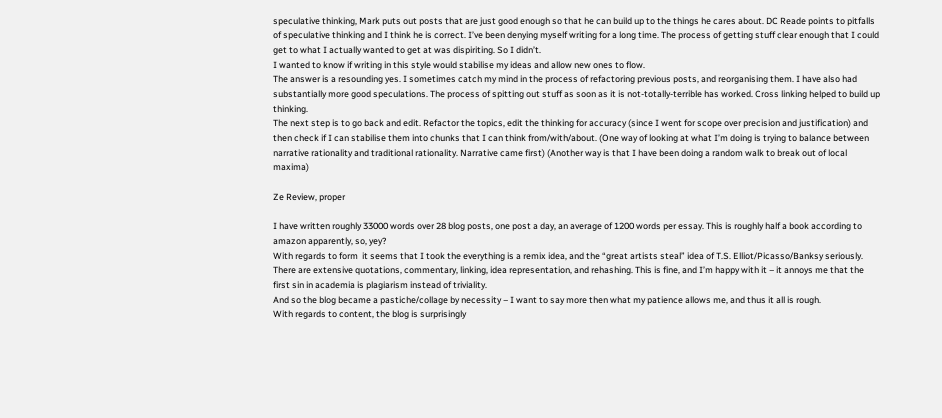speculative thinking, Mark puts out posts that are just good enough so that he can build up to the things he cares about. DC Reade points to pitfalls of speculative thinking and I think he is correct. I’ve been denying myself writing for a long time. The process of getting stuff clear enough that I could get to what I actually wanted to get at was dispiriting. So I didn’t.
I wanted to know if writing in this style would stabilise my ideas and allow new ones to flow.
The answer is a resounding yes. I sometimes catch my mind in the process of refactoring previous posts, and reorganising them. I have also had substantially more good speculations. The process of spitting out stuff as soon as it is not-totally-terrible has worked. Cross linking helped to build up thinking.
The next step is to go back and edit. Refactor the topics, edit the thinking for accuracy (since I went for scope over precision and justification) and then check if I can stabilise them into chunks that I can think from/with/about. (One way of looking at what I’m doing is trying to balance between narrative rationality and traditional rationality. Narrative came first) (Another way is that I have been doing a random walk to break out of local maxima)

Ze Review, proper

I have written roughly 33000 words over 28 blog posts, one post a day, an average of 1200 words per essay. This is roughly half a book according to amazon apparently, so, yey?
With regards to form  it seems that I took the everything is a remix idea, and the “great artists steal” idea of T.S. Elliot/Picasso/Banksy seriously. There are extensive quotations, commentary, linking, idea representation, and rehashing. This is fine, and I’m happy with it – it annoys me that the first sin in academia is plagiarism instead of triviality.
And so the blog became a pastiche/collage by necessity – I want to say more then what my patience allows me, and thus it all is rough.
With regards to content, the blog is surprisingly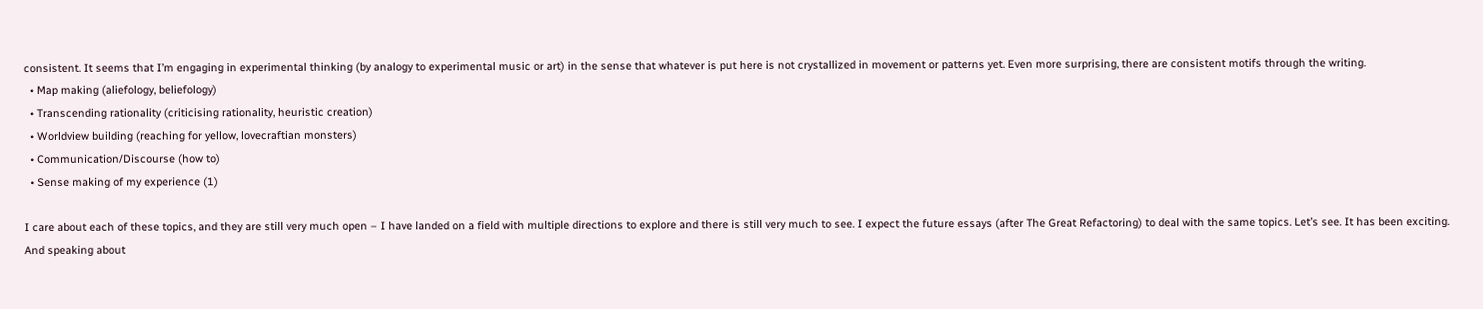consistent. It seems that I’m engaging in experimental thinking (by analogy to experimental music or art) in the sense that whatever is put here is not crystallized in movement or patterns yet. Even more surprising, there are consistent motifs through the writing.
  • Map making (aliefology, beliefology)
  • Transcending rationality (criticising rationality, heuristic creation)
  • Worldview building (reaching for yellow, lovecraftian monsters)
  • Communication/Discourse (how to)
  • Sense making of my experience (1)

I care about each of these topics, and they are still very much open – I have landed on a field with multiple directions to explore and there is still very much to see. I expect the future essays (after The Great Refactoring) to deal with the same topics. Let’s see. It has been exciting.
And speaking about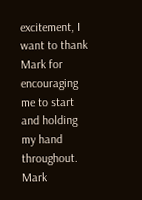excitement, I want to thank Mark for encouraging me to start and holding my hand throughout. Mark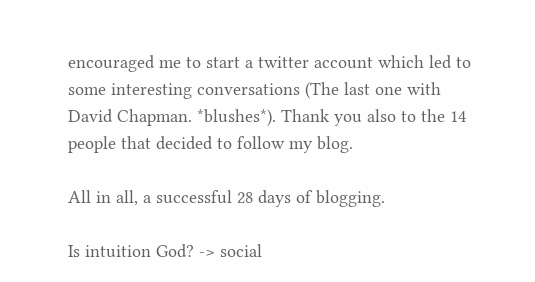encouraged me to start a twitter account which led to some interesting conversations (The last one with David Chapman. *blushes*). Thank you also to the 14 people that decided to follow my blog.

All in all, a successful 28 days of blogging.

Is intuition God? -> social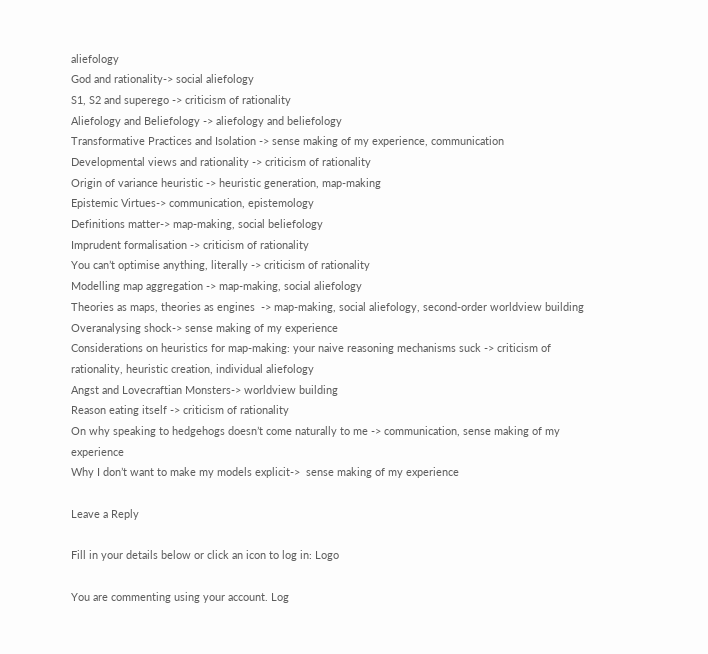aliefology
God and rationality-> social aliefology
S1, S2 and superego -> criticism of rationality
Aliefology and Beliefology -> aliefology and beliefology
Transformative Practices and Isolation -> sense making of my experience, communication
Developmental views and rationality -> criticism of rationality
Origin of variance heuristic -> heuristic generation, map-making
Epistemic Virtues-> communication, epistemology
Definitions matter-> map-making, social beliefology
Imprudent formalisation -> criticism of rationality
You can’t optimise anything, literally -> criticism of rationality
Modelling map aggregation -> map-making, social aliefology
Theories as maps, theories as engines  -> map-making, social aliefology, second-order worldview building
Overanalysing shock-> sense making of my experience
Considerations on heuristics for map-making: your naive reasoning mechanisms suck -> criticism of rationality, heuristic creation, individual aliefology
Angst and Lovecraftian Monsters-> worldview building
Reason eating itself -> criticism of rationality
On why speaking to hedgehogs doesn’t come naturally to me -> communication, sense making of my experience
Why I don’t want to make my models explicit->  sense making of my experience

Leave a Reply

Fill in your details below or click an icon to log in: Logo

You are commenting using your account. Log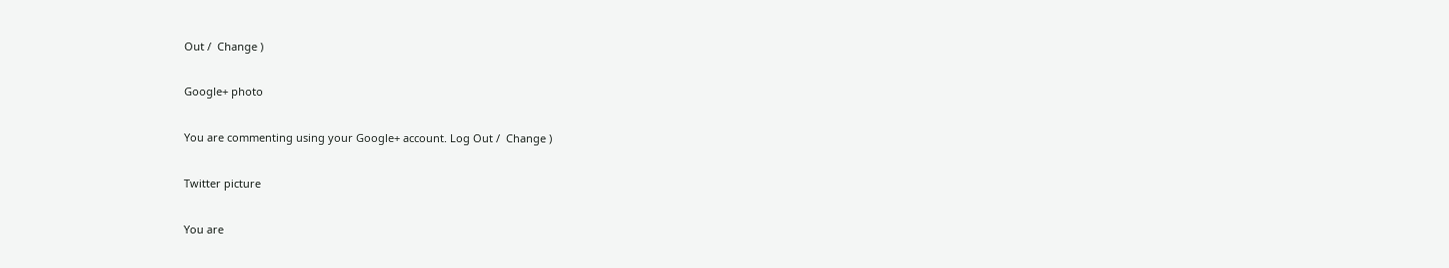Out /  Change )

Google+ photo

You are commenting using your Google+ account. Log Out /  Change )

Twitter picture

You are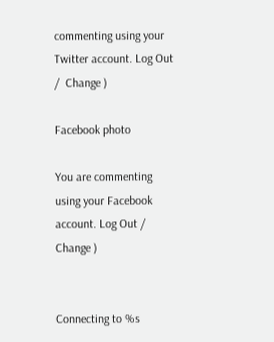commenting using your Twitter account. Log Out /  Change )

Facebook photo

You are commenting using your Facebook account. Log Out /  Change )


Connecting to %s